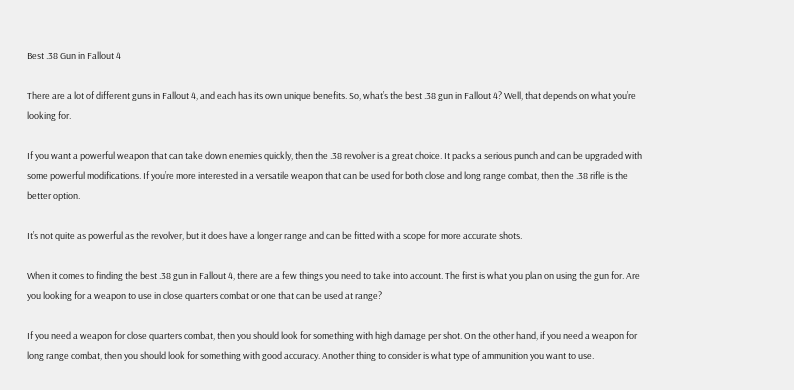Best .38 Gun in Fallout 4

There are a lot of different guns in Fallout 4, and each has its own unique benefits. So, what’s the best .38 gun in Fallout 4? Well, that depends on what you’re looking for.

If you want a powerful weapon that can take down enemies quickly, then the .38 revolver is a great choice. It packs a serious punch and can be upgraded with some powerful modifications. If you’re more interested in a versatile weapon that can be used for both close and long range combat, then the .38 rifle is the better option.

It’s not quite as powerful as the revolver, but it does have a longer range and can be fitted with a scope for more accurate shots.

When it comes to finding the best .38 gun in Fallout 4, there are a few things you need to take into account. The first is what you plan on using the gun for. Are you looking for a weapon to use in close quarters combat or one that can be used at range?

If you need a weapon for close quarters combat, then you should look for something with high damage per shot. On the other hand, if you need a weapon for long range combat, then you should look for something with good accuracy. Another thing to consider is what type of ammunition you want to use.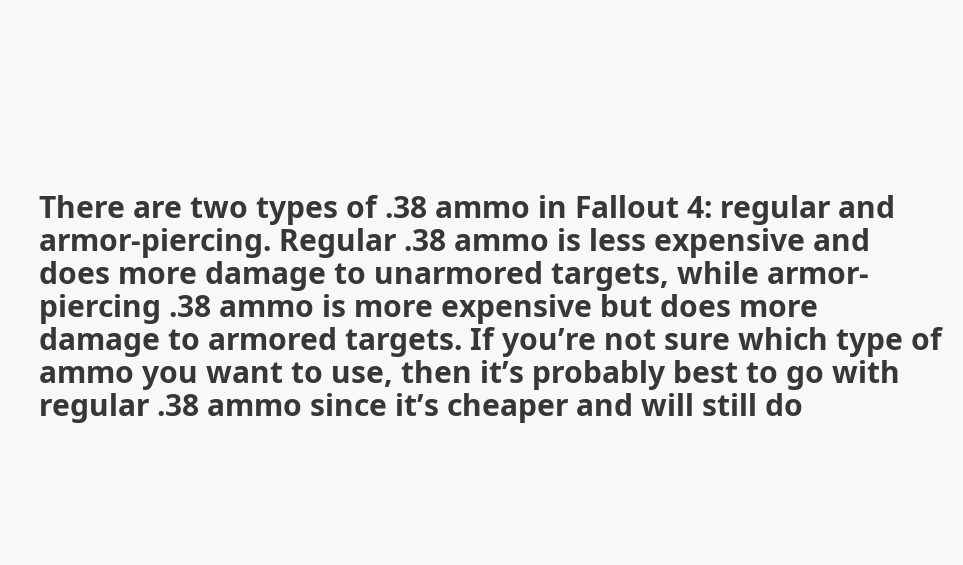There are two types of .38 ammo in Fallout 4: regular and armor-piercing. Regular .38 ammo is less expensive and does more damage to unarmored targets, while armor-piercing .38 ammo is more expensive but does more damage to armored targets. If you’re not sure which type of ammo you want to use, then it’s probably best to go with regular .38 ammo since it’s cheaper and will still do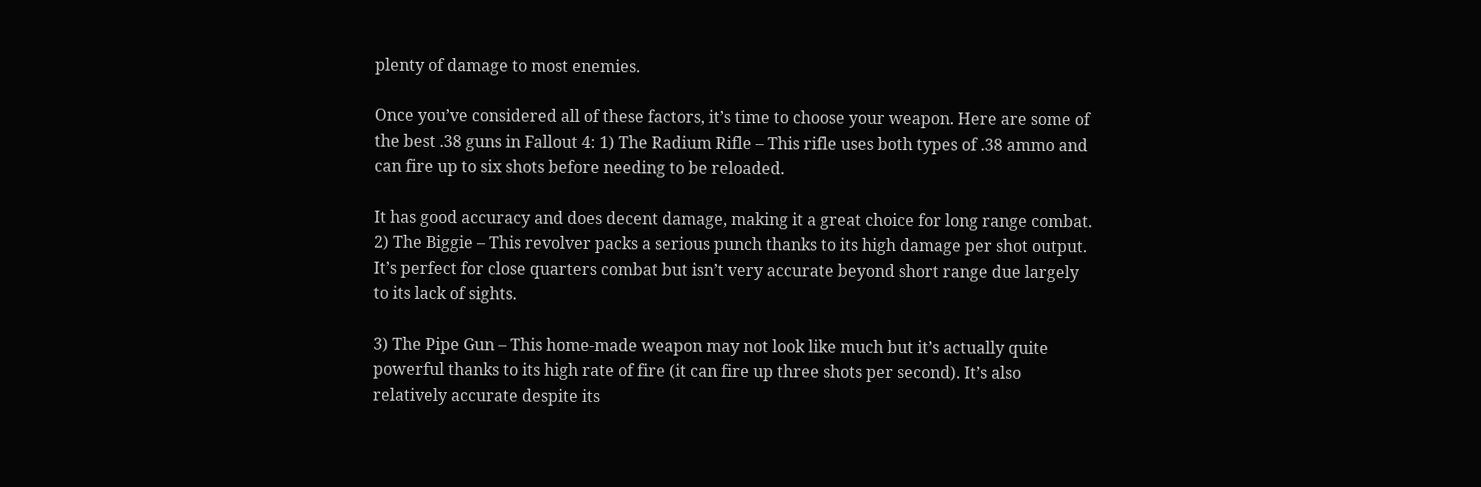plenty of damage to most enemies.

Once you’ve considered all of these factors, it’s time to choose your weapon. Here are some of the best .38 guns in Fallout 4: 1) The Radium Rifle – This rifle uses both types of .38 ammo and can fire up to six shots before needing to be reloaded.

It has good accuracy and does decent damage, making it a great choice for long range combat. 2) The Biggie – This revolver packs a serious punch thanks to its high damage per shot output. It’s perfect for close quarters combat but isn’t very accurate beyond short range due largely to its lack of sights.

3) The Pipe Gun – This home-made weapon may not look like much but it’s actually quite powerful thanks to its high rate of fire (it can fire up three shots per second). It’s also relatively accurate despite its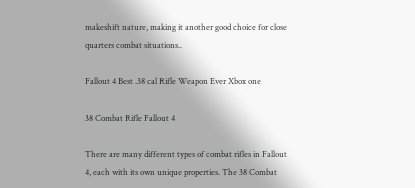makeshift nature, making it another good choice for close quarters combat situations..

Fallout 4 Best .38 cal Rifle Weapon Ever Xbox one

38 Combat Rifle Fallout 4

There are many different types of combat rifles in Fallout 4, each with its own unique properties. The 38 Combat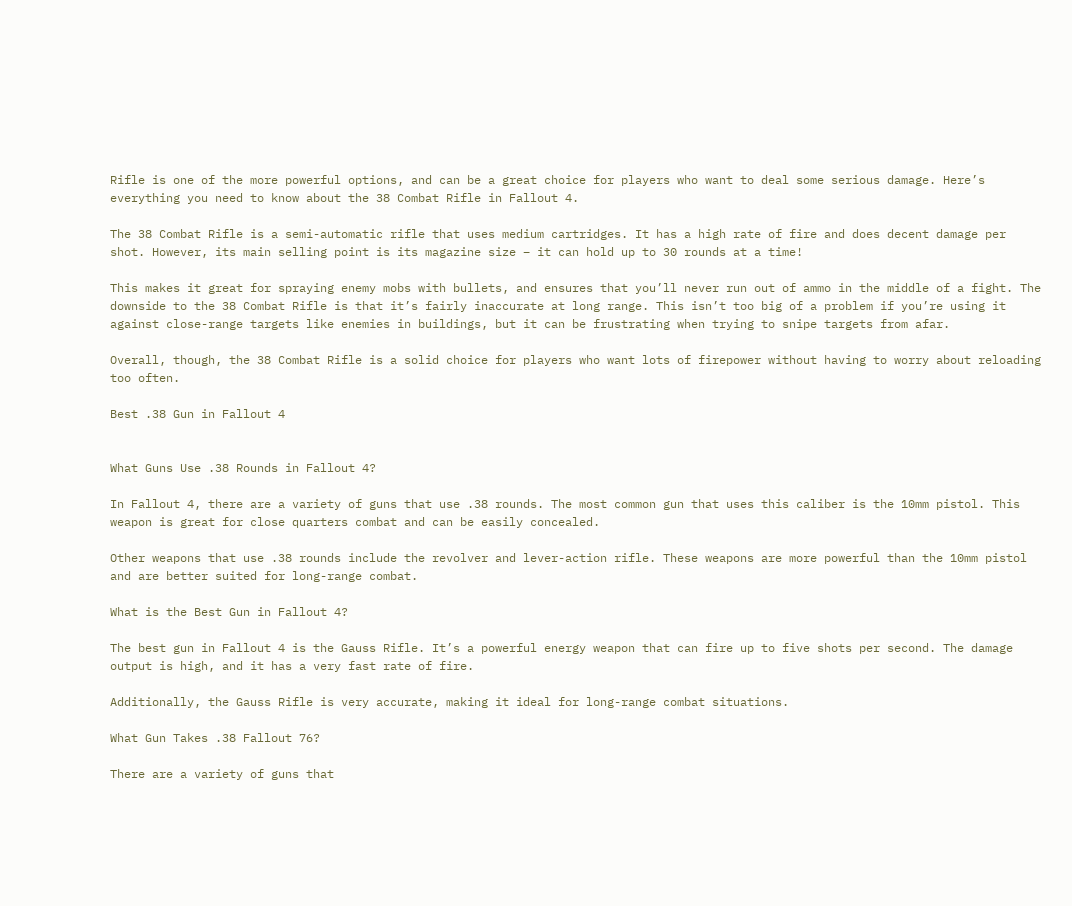Rifle is one of the more powerful options, and can be a great choice for players who want to deal some serious damage. Here’s everything you need to know about the 38 Combat Rifle in Fallout 4.

The 38 Combat Rifle is a semi-automatic rifle that uses medium cartridges. It has a high rate of fire and does decent damage per shot. However, its main selling point is its magazine size – it can hold up to 30 rounds at a time!

This makes it great for spraying enemy mobs with bullets, and ensures that you’ll never run out of ammo in the middle of a fight. The downside to the 38 Combat Rifle is that it’s fairly inaccurate at long range. This isn’t too big of a problem if you’re using it against close-range targets like enemies in buildings, but it can be frustrating when trying to snipe targets from afar.

Overall, though, the 38 Combat Rifle is a solid choice for players who want lots of firepower without having to worry about reloading too often.

Best .38 Gun in Fallout 4


What Guns Use .38 Rounds in Fallout 4?

In Fallout 4, there are a variety of guns that use .38 rounds. The most common gun that uses this caliber is the 10mm pistol. This weapon is great for close quarters combat and can be easily concealed.

Other weapons that use .38 rounds include the revolver and lever-action rifle. These weapons are more powerful than the 10mm pistol and are better suited for long-range combat.

What is the Best Gun in Fallout 4?

The best gun in Fallout 4 is the Gauss Rifle. It’s a powerful energy weapon that can fire up to five shots per second. The damage output is high, and it has a very fast rate of fire.

Additionally, the Gauss Rifle is very accurate, making it ideal for long-range combat situations.

What Gun Takes .38 Fallout 76?

There are a variety of guns that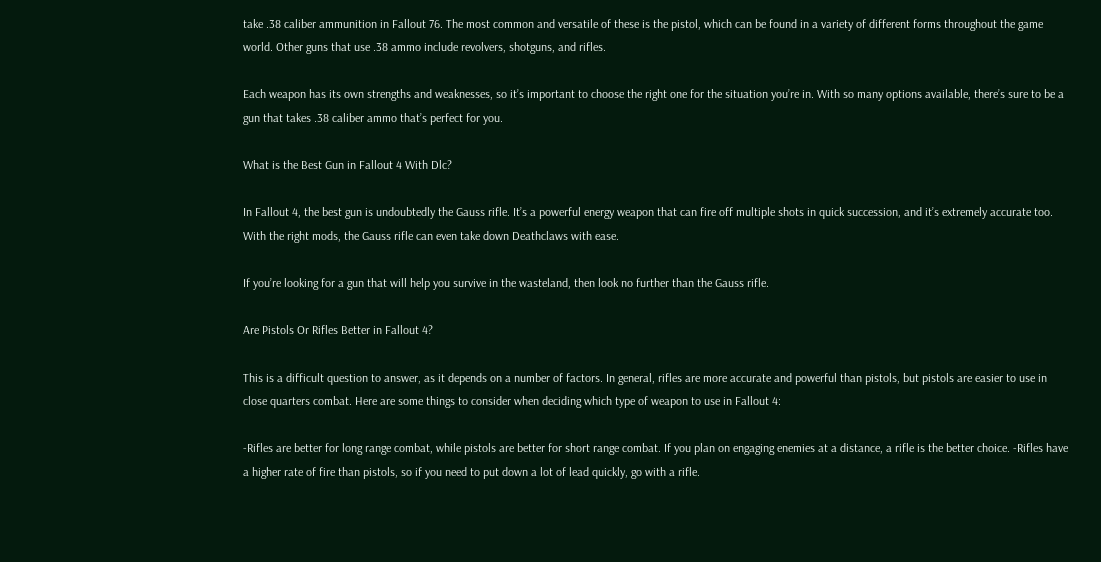take .38 caliber ammunition in Fallout 76. The most common and versatile of these is the pistol, which can be found in a variety of different forms throughout the game world. Other guns that use .38 ammo include revolvers, shotguns, and rifles.

Each weapon has its own strengths and weaknesses, so it’s important to choose the right one for the situation you’re in. With so many options available, there’s sure to be a gun that takes .38 caliber ammo that’s perfect for you.

What is the Best Gun in Fallout 4 With Dlc?

In Fallout 4, the best gun is undoubtedly the Gauss rifle. It’s a powerful energy weapon that can fire off multiple shots in quick succession, and it’s extremely accurate too. With the right mods, the Gauss rifle can even take down Deathclaws with ease.

If you’re looking for a gun that will help you survive in the wasteland, then look no further than the Gauss rifle.

Are Pistols Or Rifles Better in Fallout 4?

This is a difficult question to answer, as it depends on a number of factors. In general, rifles are more accurate and powerful than pistols, but pistols are easier to use in close quarters combat. Here are some things to consider when deciding which type of weapon to use in Fallout 4:

-Rifles are better for long range combat, while pistols are better for short range combat. If you plan on engaging enemies at a distance, a rifle is the better choice. -Rifles have a higher rate of fire than pistols, so if you need to put down a lot of lead quickly, go with a rifle.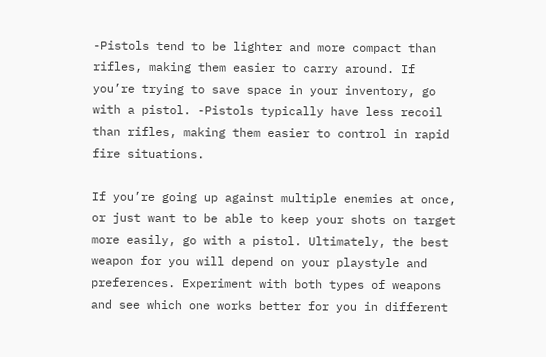-Pistols tend to be lighter and more compact than rifles, making them easier to carry around. If you’re trying to save space in your inventory, go with a pistol. -Pistols typically have less recoil than rifles, making them easier to control in rapid fire situations.

If you’re going up against multiple enemies at once, or just want to be able to keep your shots on target more easily, go with a pistol. Ultimately, the best weapon for you will depend on your playstyle and preferences. Experiment with both types of weapons and see which one works better for you in different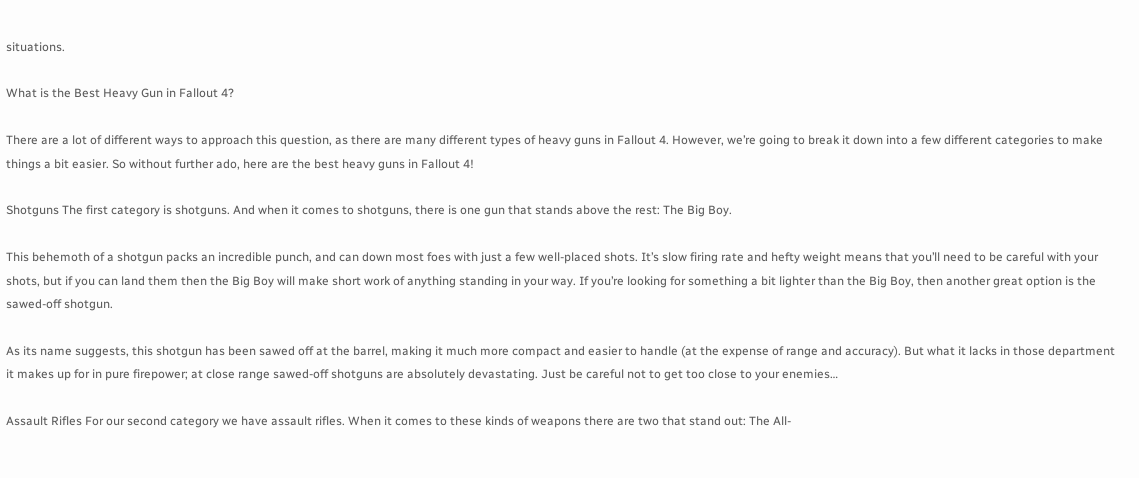situations.

What is the Best Heavy Gun in Fallout 4?

There are a lot of different ways to approach this question, as there are many different types of heavy guns in Fallout 4. However, we’re going to break it down into a few different categories to make things a bit easier. So without further ado, here are the best heavy guns in Fallout 4!

Shotguns The first category is shotguns. And when it comes to shotguns, there is one gun that stands above the rest: The Big Boy.

This behemoth of a shotgun packs an incredible punch, and can down most foes with just a few well-placed shots. It’s slow firing rate and hefty weight means that you’ll need to be careful with your shots, but if you can land them then the Big Boy will make short work of anything standing in your way. If you’re looking for something a bit lighter than the Big Boy, then another great option is the sawed-off shotgun.

As its name suggests, this shotgun has been sawed off at the barrel, making it much more compact and easier to handle (at the expense of range and accuracy). But what it lacks in those department it makes up for in pure firepower; at close range sawed-off shotguns are absolutely devastating. Just be careful not to get too close to your enemies…

Assault Rifles For our second category we have assault rifles. When it comes to these kinds of weapons there are two that stand out: The All-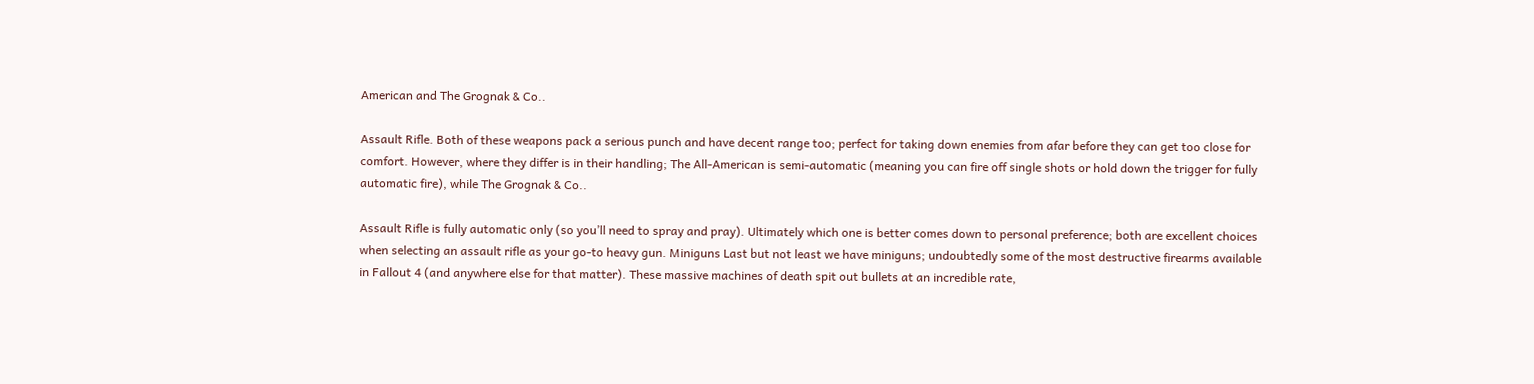American and The Grognak & Co..

Assault Rifle. Both of these weapons pack a serious punch and have decent range too; perfect for taking down enemies from afar before they can get too close for comfort. However, where they differ is in their handling; The All-American is semi-automatic (meaning you can fire off single shots or hold down the trigger for fully automatic fire), while The Grognak & Co..

Assault Rifle is fully automatic only (so you’ll need to spray and pray). Ultimately which one is better comes down to personal preference; both are excellent choices when selecting an assault rifle as your go-to heavy gun. Miniguns Last but not least we have miniguns; undoubtedly some of the most destructive firearms available in Fallout 4 (and anywhere else for that matter). These massive machines of death spit out bullets at an incredible rate,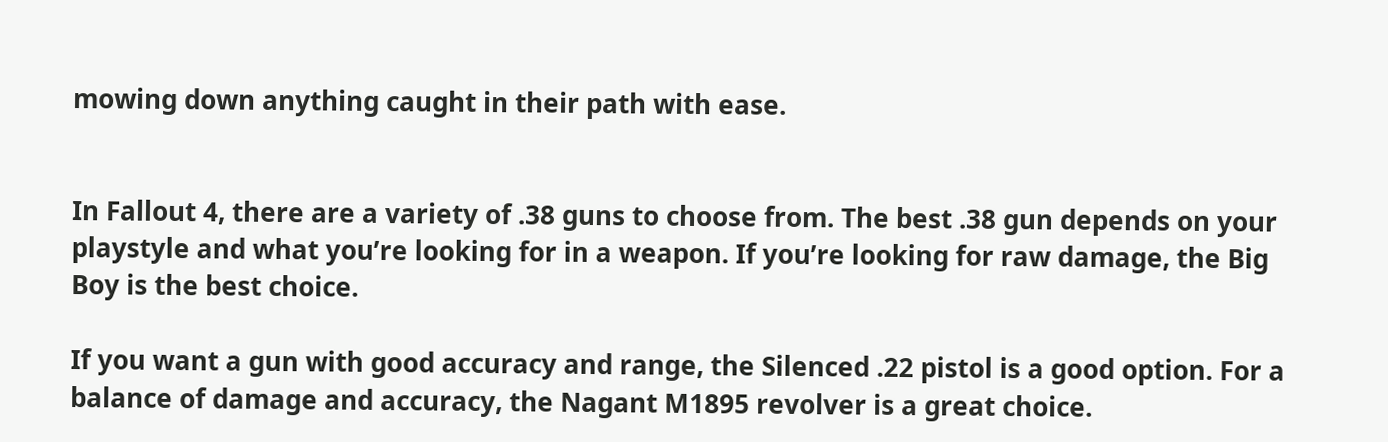mowing down anything caught in their path with ease.


In Fallout 4, there are a variety of .38 guns to choose from. The best .38 gun depends on your playstyle and what you’re looking for in a weapon. If you’re looking for raw damage, the Big Boy is the best choice.

If you want a gun with good accuracy and range, the Silenced .22 pistol is a good option. For a balance of damage and accuracy, the Nagant M1895 revolver is a great choice.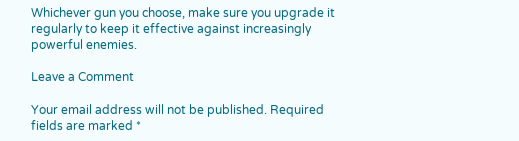Whichever gun you choose, make sure you upgrade it regularly to keep it effective against increasingly powerful enemies.

Leave a Comment

Your email address will not be published. Required fields are marked *